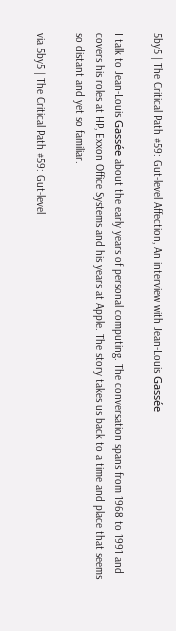5by5 | The Critical Path #59: Gut-level Affection, An interview with Jean-Louis Gassée

I talk to Jean-Louis Gassée about the early years of personal computing. The conversation spans from 1968 to 1991 and covers his roles at HP, Exxon Office Systems and his years at Apple. The story takes us back to a time and place that seems so distant and yet so familiar.

via 5by5 | The Critical Path #59: Gut-level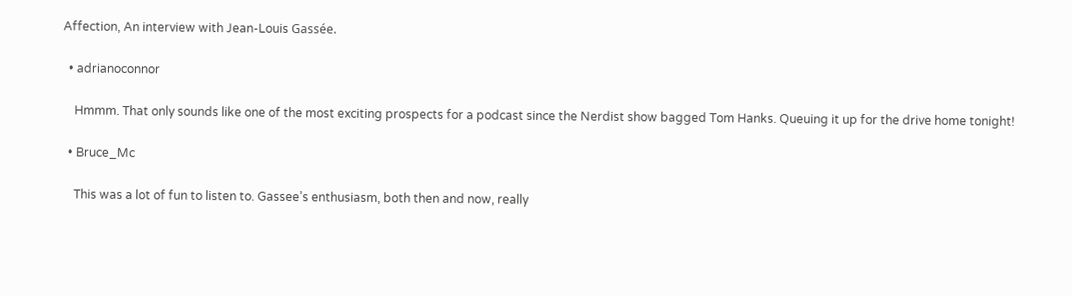Affection, An interview with Jean-Louis Gassée.

  • adrianoconnor

    Hmmm. That only sounds like one of the most exciting prospects for a podcast since the Nerdist show bagged Tom Hanks. Queuing it up for the drive home tonight!

  • Bruce_Mc

    This was a lot of fun to listen to. Gassee’s enthusiasm, both then and now, really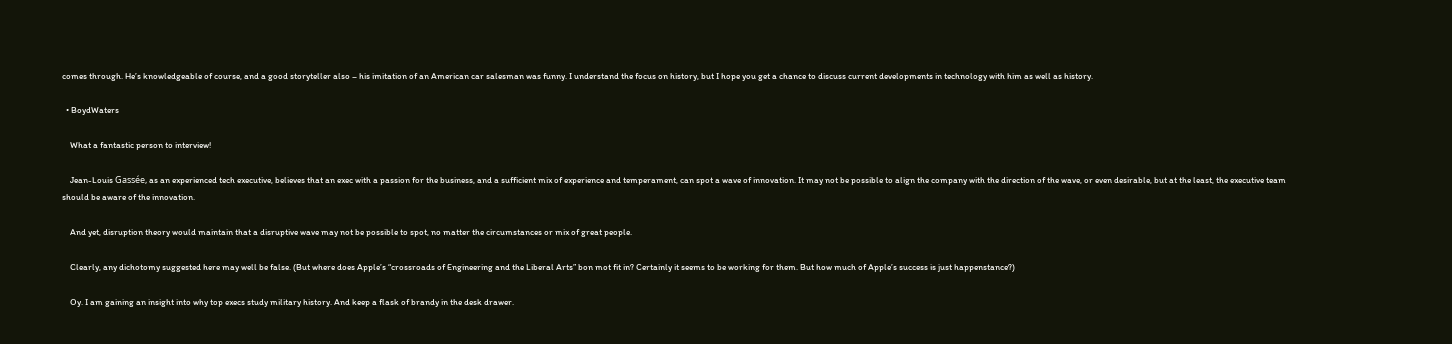comes through. He’s knowledgeable of course, and a good storyteller also – his imitation of an American car salesman was funny. I understand the focus on history, but I hope you get a chance to discuss current developments in technology with him as well as history.

  • BoydWaters

    What a fantastic person to interview!

    Jean-Louis Gassée, as an experienced tech executive, believes that an exec with a passion for the business, and a sufficient mix of experience and temperament, can spot a wave of innovation. It may not be possible to align the company with the direction of the wave, or even desirable, but at the least, the executive team should be aware of the innovation.

    And yet, disruption theory would maintain that a disruptive wave may not be possible to spot, no matter the circumstances or mix of great people.

    Clearly, any dichotomy suggested here may well be false. (But where does Apple’s “crossroads of Engineering and the Liberal Arts” bon mot fit in? Certainly it seems to be working for them. But how much of Apple’s success is just happenstance?)

    Oy. I am gaining an insight into why top execs study military history. And keep a flask of brandy in the desk drawer.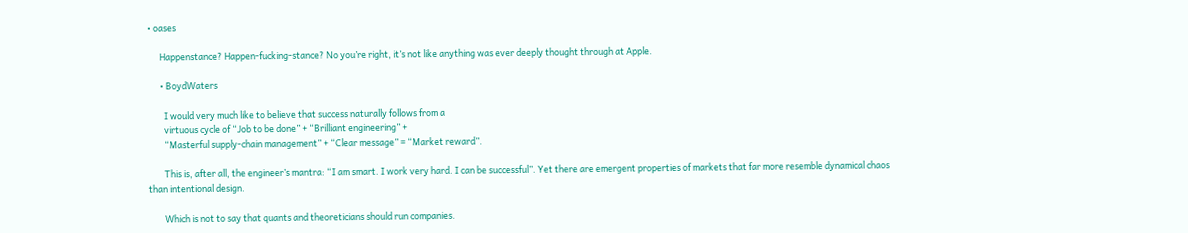• oases

      Happenstance? Happen-fucking-stance? No you’re right, it’s not like anything was ever deeply thought through at Apple.

      • BoydWaters

        I would very much like to believe that success naturally follows from a
        virtuous cycle of “Job to be done” + “Brilliant engineering” +
        “Masterful supply-chain management” + “Clear message” = “Market reward”.

        This is, after all, the engineer’s mantra: “I am smart. I work very hard. I can be successful”. Yet there are emergent properties of markets that far more resemble dynamical chaos than intentional design.

        Which is not to say that quants and theoreticians should run companies.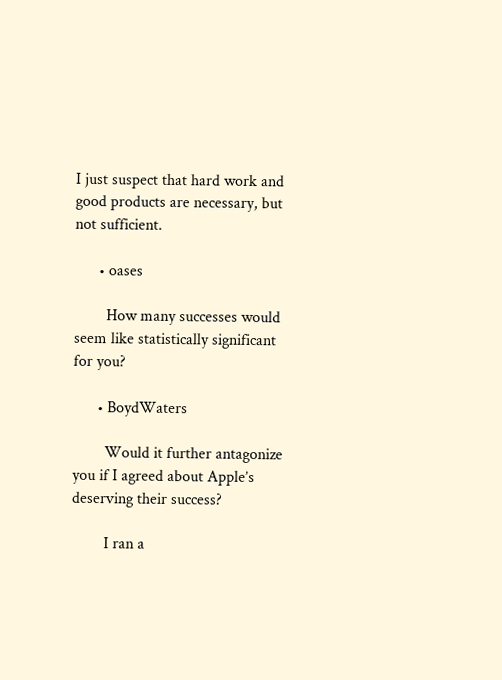I just suspect that hard work and good products are necessary, but not sufficient.

      • oases

        How many successes would seem like statistically significant for you?

      • BoydWaters

        Would it further antagonize you if I agreed about Apple’s deserving their success?

        I ran a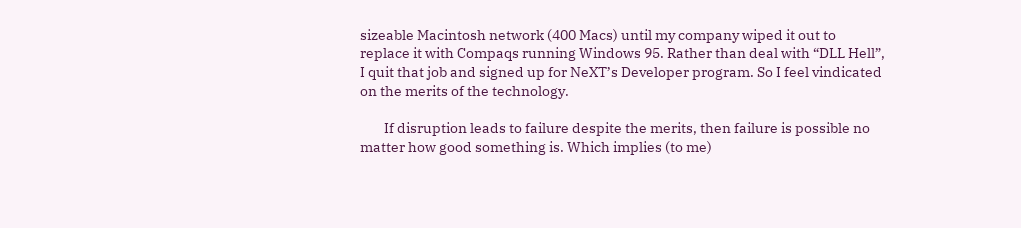sizeable Macintosh network (400 Macs) until my company wiped it out to replace it with Compaqs running Windows 95. Rather than deal with “DLL Hell”, I quit that job and signed up for NeXT’s Developer program. So I feel vindicated on the merits of the technology.

        If disruption leads to failure despite the merits, then failure is possible no matter how good something is. Which implies (to me)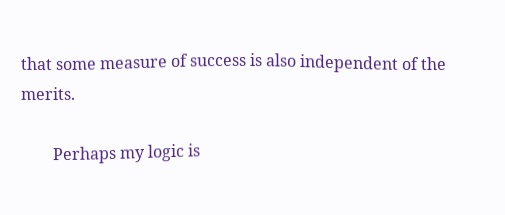that some measure of success is also independent of the merits.

        Perhaps my logic is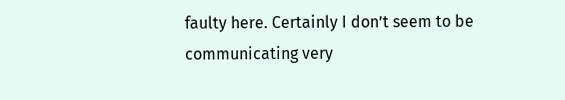faulty here. Certainly I don’t seem to be communicating very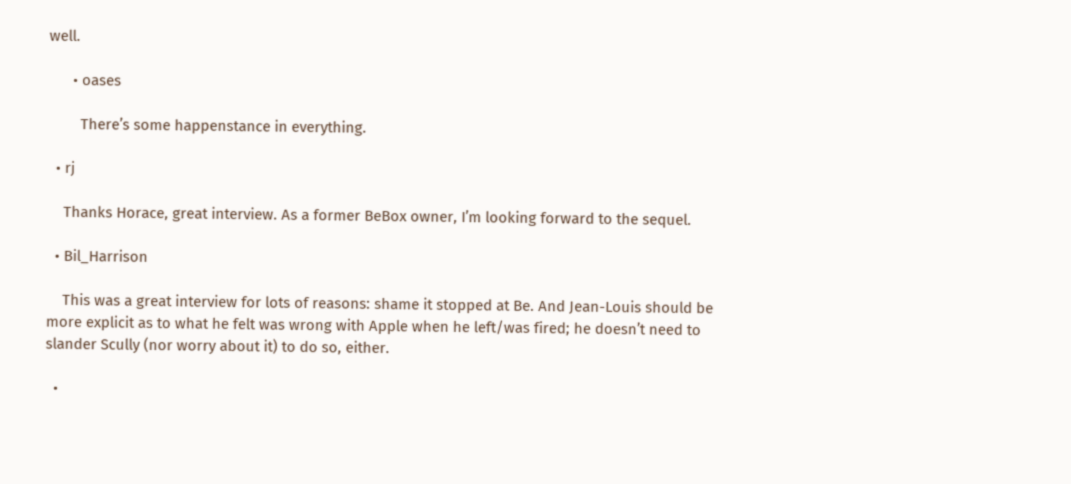well.

      • oases

        There’s some happenstance in everything.

  • rj

    Thanks Horace, great interview. As a former BeBox owner, I’m looking forward to the sequel.

  • Bil_Harrison

    This was a great interview for lots of reasons: shame it stopped at Be. And Jean-Louis should be more explicit as to what he felt was wrong with Apple when he left/was fired; he doesn’t need to slander Scully (nor worry about it) to do so, either.

  •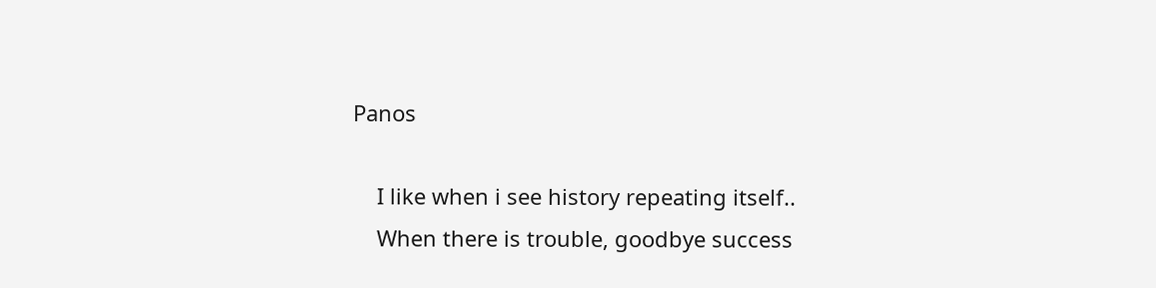Panos

    I like when i see history repeating itself..
    When there is trouble, goodbye success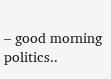– good morning politics..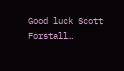Good luck Scott Forstall…